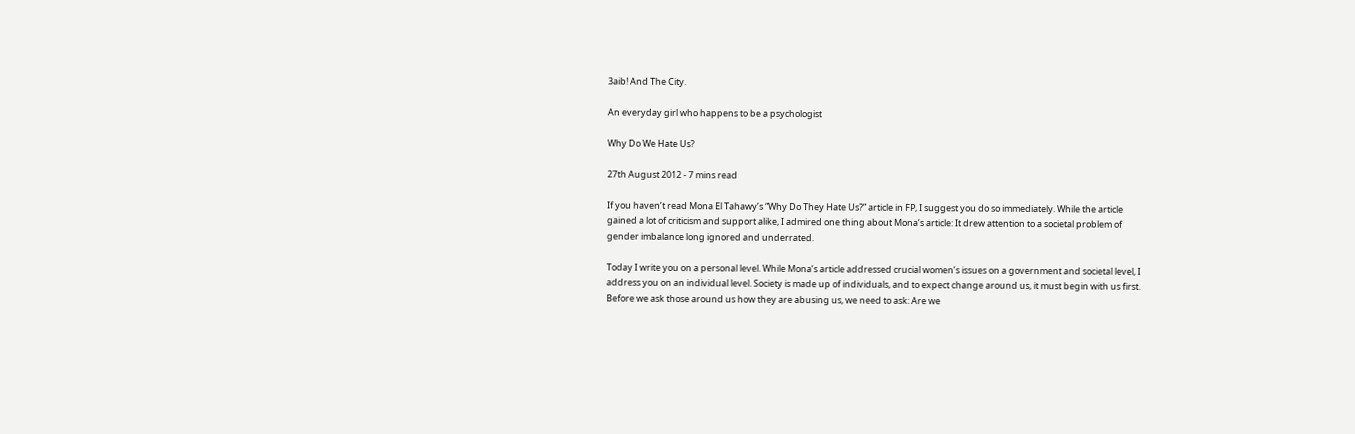3aib! And The City.

An everyday girl who happens to be a psychologist

Why Do We Hate Us?

27th August 2012 - 7 mins read

If you haven’t read Mona El Tahawy’s “Why Do They Hate Us?” article in FP, I suggest you do so immediately. While the article gained a lot of criticism and support alike, I admired one thing about Mona’s article: It drew attention to a societal problem of gender imbalance long ignored and underrated.

Today I write you on a personal level. While Mona’s article addressed crucial women’s issues on a government and societal level, I address you on an individual level. Society is made up of individuals, and to expect change around us, it must begin with us first. Before we ask those around us how they are abusing us, we need to ask: Are we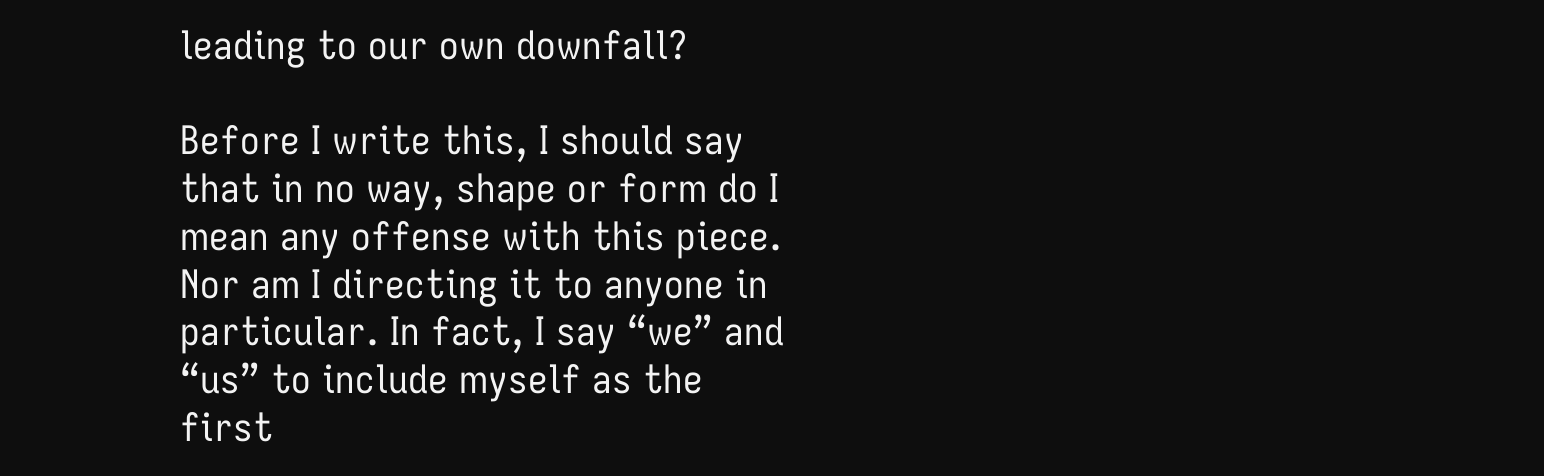leading to our own downfall?

Before I write this, I should say that in no way, shape or form do I mean any offense with this piece. Nor am I directing it to anyone in particular. In fact, I say “we” and “us” to include myself as the first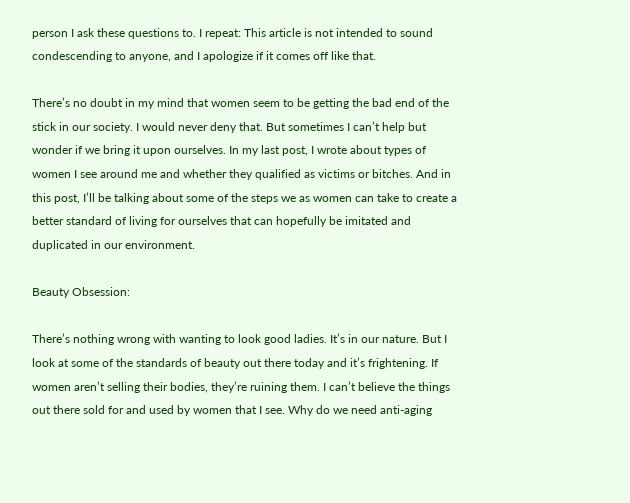person I ask these questions to. I repeat: This article is not intended to sound condescending to anyone, and I apologize if it comes off like that.

There’s no doubt in my mind that women seem to be getting the bad end of the stick in our society. I would never deny that. But sometimes I can’t help but wonder if we bring it upon ourselves. In my last post, I wrote about types of women I see around me and whether they qualified as victims or bitches. And in this post, I’ll be talking about some of the steps we as women can take to create a better standard of living for ourselves that can hopefully be imitated and duplicated in our environment.

Beauty Obsession:

There’s nothing wrong with wanting to look good ladies. It’s in our nature. But I look at some of the standards of beauty out there today and it’s frightening. If women aren’t selling their bodies, they’re ruining them. I can’t believe the things out there sold for and used by women that I see. Why do we need anti-aging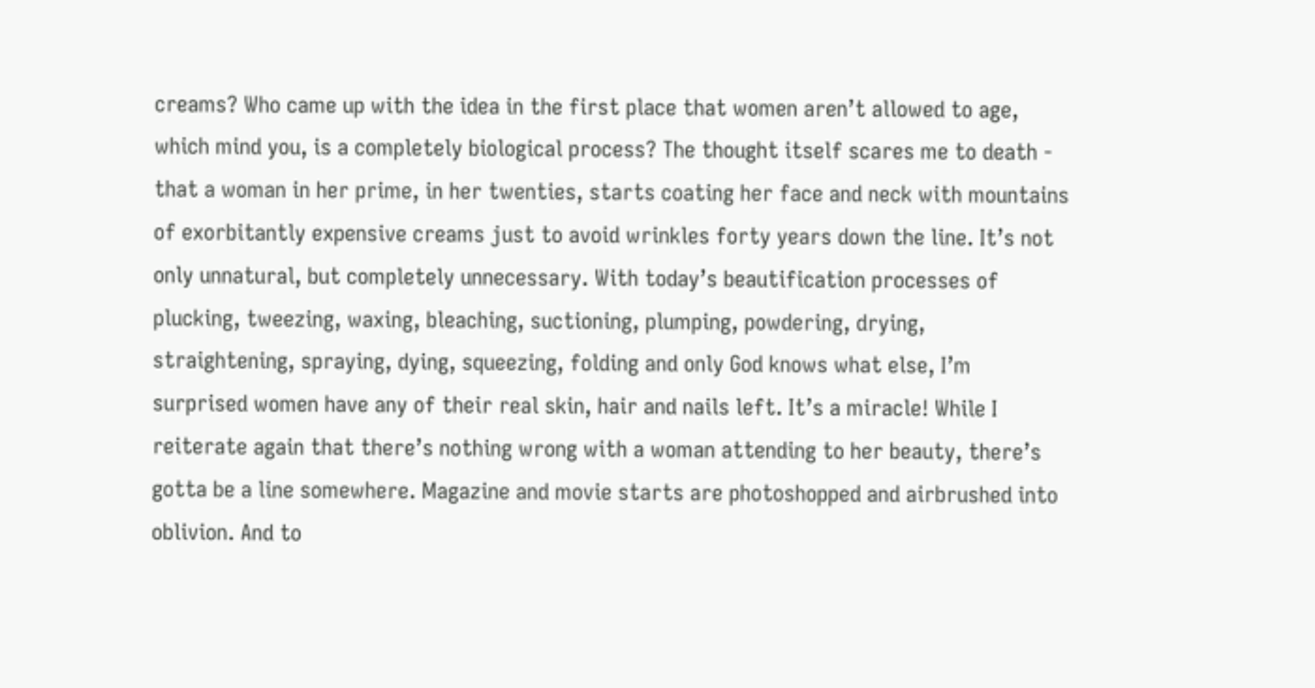creams? Who came up with the idea in the first place that women aren’t allowed to age, which mind you, is a completely biological process? The thought itself scares me to death -  that a woman in her prime, in her twenties, starts coating her face and neck with mountains of exorbitantly expensive creams just to avoid wrinkles forty years down the line. It’s not only unnatural, but completely unnecessary. With today’s beautification processes of plucking, tweezing, waxing, bleaching, suctioning, plumping, powdering, drying, straightening, spraying, dying, squeezing, folding and only God knows what else, I’m surprised women have any of their real skin, hair and nails left. It’s a miracle! While I reiterate again that there’s nothing wrong with a woman attending to her beauty, there’s gotta be a line somewhere. Magazine and movie starts are photoshopped and airbrushed into oblivion. And to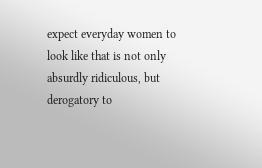expect everyday women to look like that is not only absurdly ridiculous, but derogatory to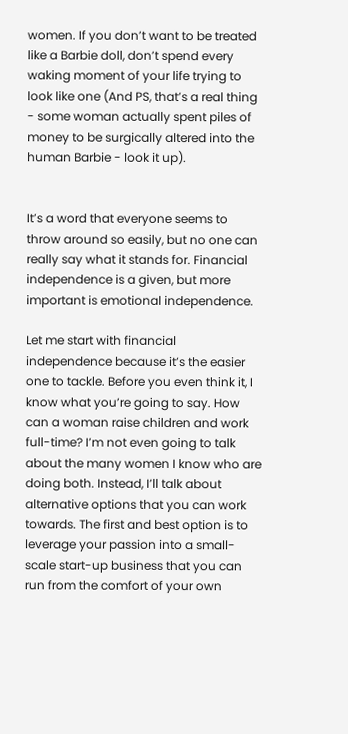women. If you don’t want to be treated like a Barbie doll, don’t spend every waking moment of your life trying to look like one (And PS, that’s a real thing - some woman actually spent piles of money to be surgically altered into the human Barbie - look it up).


It’s a word that everyone seems to throw around so easily, but no one can really say what it stands for. Financial independence is a given, but more important is emotional independence.

Let me start with financial independence because it’s the easier one to tackle. Before you even think it, I know what you’re going to say. How can a woman raise children and work full-time? I’m not even going to talk about the many women I know who are doing both. Instead, I’ll talk about alternative options that you can work towards. The first and best option is to leverage your passion into a small-scale start-up business that you can run from the comfort of your own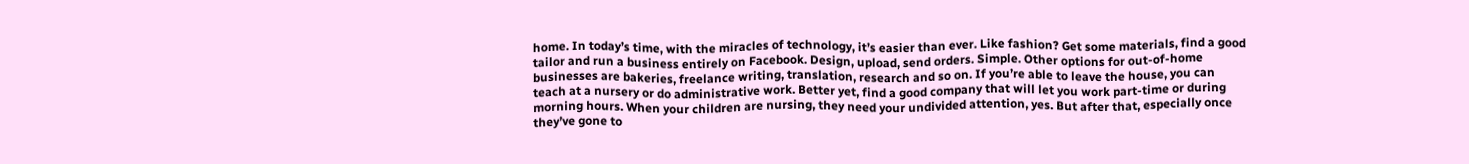home. In today’s time, with the miracles of technology, it’s easier than ever. Like fashion? Get some materials, find a good tailor and run a business entirely on Facebook. Design, upload, send orders. Simple. Other options for out-of-home businesses are bakeries, freelance writing, translation, research and so on. If you’re able to leave the house, you can teach at a nursery or do administrative work. Better yet, find a good company that will let you work part-time or during morning hours. When your children are nursing, they need your undivided attention, yes. But after that, especially once they’ve gone to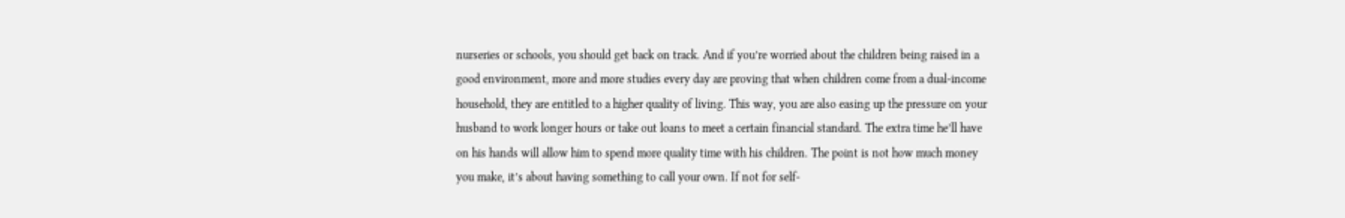nurseries or schools, you should get back on track. And if you’re worried about the children being raised in a good environment, more and more studies every day are proving that when children come from a dual-income household, they are entitled to a higher quality of living. This way, you are also easing up the pressure on your husband to work longer hours or take out loans to meet a certain financial standard. The extra time he’ll have on his hands will allow him to spend more quality time with his children. The point is not how much money you make, it’s about having something to call your own. If not for self-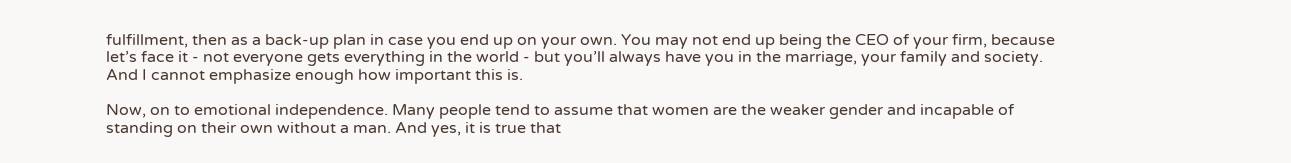fulfillment, then as a back-up plan in case you end up on your own. You may not end up being the CEO of your firm, because let’s face it - not everyone gets everything in the world - but you’ll always have you in the marriage, your family and society. And I cannot emphasize enough how important this is.

Now, on to emotional independence. Many people tend to assume that women are the weaker gender and incapable of standing on their own without a man. And yes, it is true that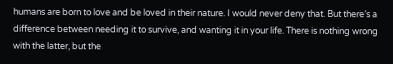humans are born to love and be loved in their nature. I would never deny that. But there’s a difference between needing it to survive, and wanting it in your life. There is nothing wrong with the latter, but the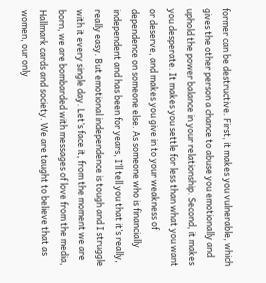former can be destructive. First, it makes you vulnerable, which gives the other person a chance to abuse you emotionally and uphold the power balance in your relationship. Second, it makes you desperate. It makes you settle for less than what you want or deserve, and makes you give in to your weakness of dependence on someone else. As someone who is financially independent and has been for years, I’ll tell you that it’s really, really easy. But emotional independence is tough and I struggle with it every single day. Let’s face it, from the moment we are born, we are bombarded with messages of love from the media, Hallmark cards and society. We are taught to believe that as women, our only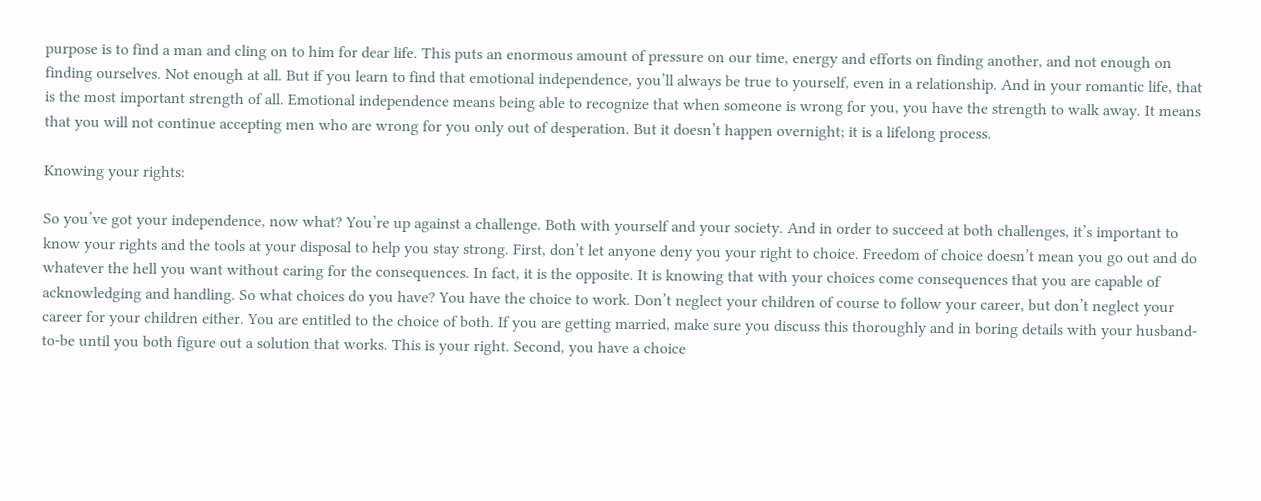purpose is to find a man and cling on to him for dear life. This puts an enormous amount of pressure on our time, energy and efforts on finding another, and not enough on finding ourselves. Not enough at all. But if you learn to find that emotional independence, you’ll always be true to yourself, even in a relationship. And in your romantic life, that is the most important strength of all. Emotional independence means being able to recognize that when someone is wrong for you, you have the strength to walk away. It means that you will not continue accepting men who are wrong for you only out of desperation. But it doesn’t happen overnight; it is a lifelong process.

Knowing your rights:

So you’ve got your independence, now what? You’re up against a challenge. Both with yourself and your society. And in order to succeed at both challenges, it’s important to know your rights and the tools at your disposal to help you stay strong. First, don’t let anyone deny you your right to choice. Freedom of choice doesn’t mean you go out and do whatever the hell you want without caring for the consequences. In fact, it is the opposite. It is knowing that with your choices come consequences that you are capable of acknowledging and handling. So what choices do you have? You have the choice to work. Don’t neglect your children of course to follow your career, but don’t neglect your career for your children either. You are entitled to the choice of both. If you are getting married, make sure you discuss this thoroughly and in boring details with your husband-to-be until you both figure out a solution that works. This is your right. Second, you have a choice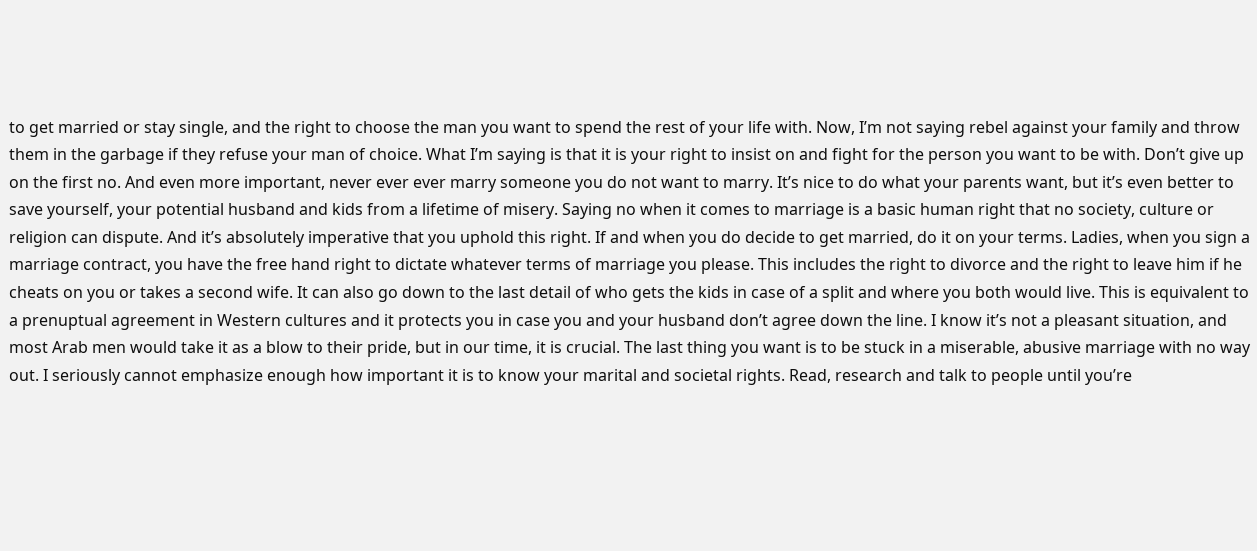to get married or stay single, and the right to choose the man you want to spend the rest of your life with. Now, I’m not saying rebel against your family and throw them in the garbage if they refuse your man of choice. What I’m saying is that it is your right to insist on and fight for the person you want to be with. Don’t give up on the first no. And even more important, never ever ever marry someone you do not want to marry. It’s nice to do what your parents want, but it’s even better to save yourself, your potential husband and kids from a lifetime of misery. Saying no when it comes to marriage is a basic human right that no society, culture or religion can dispute. And it’s absolutely imperative that you uphold this right. If and when you do decide to get married, do it on your terms. Ladies, when you sign a marriage contract, you have the free hand right to dictate whatever terms of marriage you please. This includes the right to divorce and the right to leave him if he cheats on you or takes a second wife. It can also go down to the last detail of who gets the kids in case of a split and where you both would live. This is equivalent to a prenuptual agreement in Western cultures and it protects you in case you and your husband don’t agree down the line. I know it’s not a pleasant situation, and most Arab men would take it as a blow to their pride, but in our time, it is crucial. The last thing you want is to be stuck in a miserable, abusive marriage with no way out. I seriously cannot emphasize enough how important it is to know your marital and societal rights. Read, research and talk to people until you’re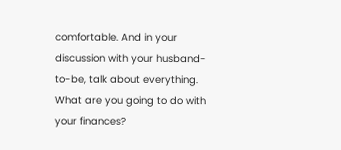comfortable. And in your discussion with your husband-to-be, talk about everything. What are you going to do with your finances?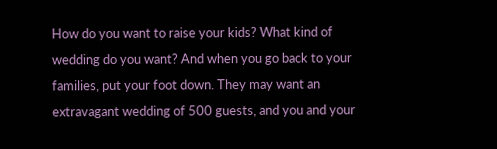How do you want to raise your kids? What kind of wedding do you want? And when you go back to your families, put your foot down. They may want an extravagant wedding of 500 guests, and you and your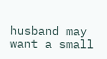husband may want a small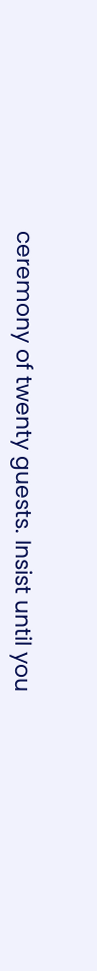ceremony of twenty guests. Insist until you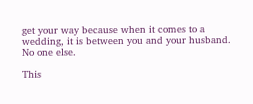get your way because when it comes to a wedding, it is between you and your husband. No one else.

This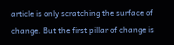article is only scratching the surface of change. But the first pillar of change is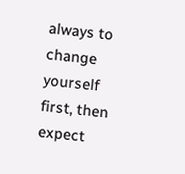always to change yourself first, then expect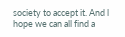society to accept it. And l hope we can all find a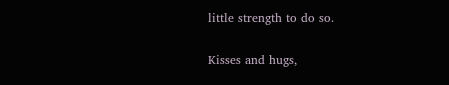little strength to do so.

Kisses and hugs,